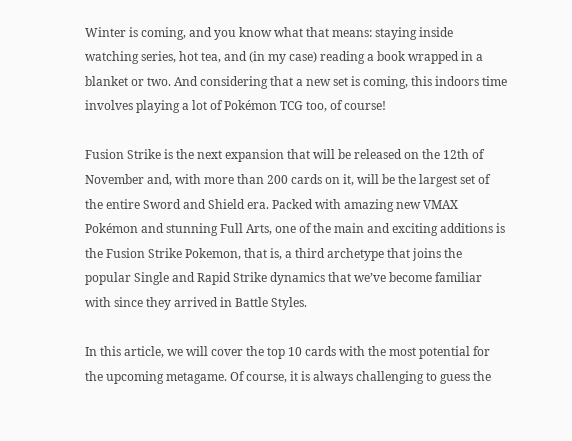Winter is coming, and you know what that means: staying inside watching series, hot tea, and (in my case) reading a book wrapped in a blanket or two. And considering that a new set is coming, this indoors time involves playing a lot of Pokémon TCG too, of course!

Fusion Strike is the next expansion that will be released on the 12th of November and, with more than 200 cards on it, will be the largest set of the entire Sword and Shield era. Packed with amazing new VMAX Pokémon and stunning Full Arts, one of the main and exciting additions is the Fusion Strike Pokemon, that is, a third archetype that joins the popular Single and Rapid Strike dynamics that we’ve become familiar with since they arrived in Battle Styles.

In this article, we will cover the top 10 cards with the most potential for the upcoming metagame. Of course, it is always challenging to guess the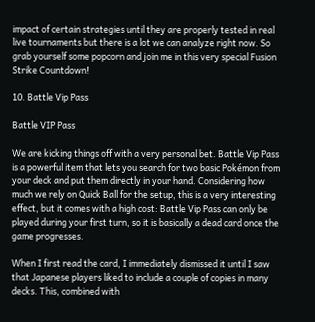impact of certain strategies until they are properly tested in real live tournaments but there is a lot we can analyze right now. So grab yourself some popcorn and join me in this very special Fusion Strike Countdown!

10. Battle Vip Pass

Battle VIP Pass

We are kicking things off with a very personal bet. Battle Vip Pass is a powerful item that lets you search for two basic Pokémon from your deck and put them directly in your hand. Considering how much we rely on Quick Ball for the setup, this is a very interesting effect, but it comes with a high cost: Battle Vip Pass can only be played during your first turn, so it is basically a dead card once the game progresses.

When I first read the card, I immediately dismissed it until I saw that Japanese players liked to include a couple of copies in many decks. This, combined with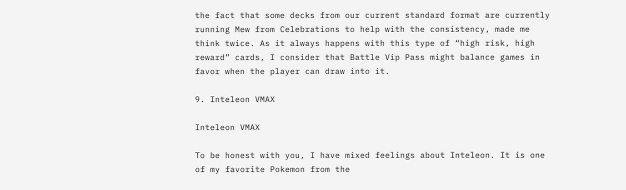the fact that some decks from our current standard format are currently running Mew from Celebrations to help with the consistency, made me think twice. As it always happens with this type of “high risk, high reward” cards, I consider that Battle Vip Pass might balance games in favor when the player can draw into it.

9. Inteleon VMAX

Inteleon VMAX

To be honest with you, I have mixed feelings about Inteleon. It is one of my favorite Pokemon from the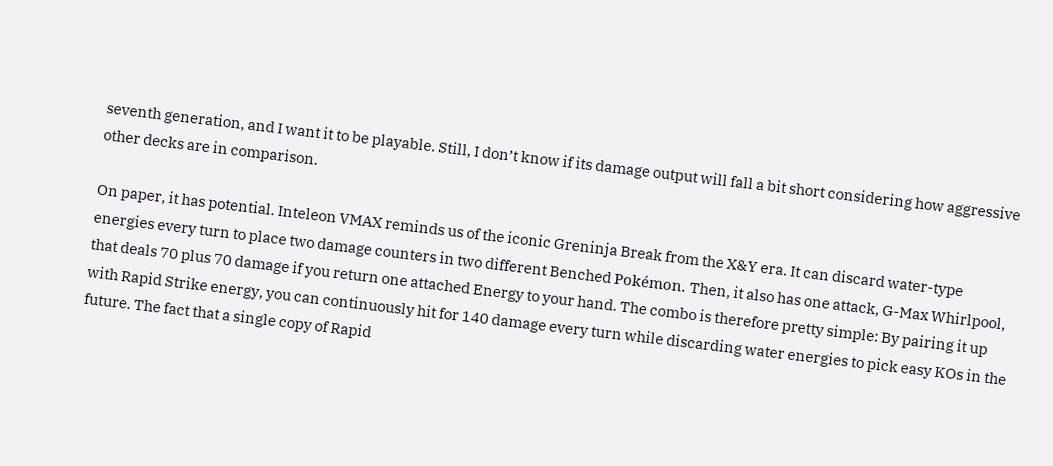seventh generation, and I want it to be playable. Still, I don’t know if its damage output will fall a bit short considering how aggressive other decks are in comparison.

On paper, it has potential. Inteleon VMAX reminds us of the iconic Greninja Break from the X&Y era. It can discard water-type energies every turn to place two damage counters in two different Benched Pokémon. Then, it also has one attack, G-Max Whirlpool, that deals 70 plus 70 damage if you return one attached Energy to your hand. The combo is therefore pretty simple: By pairing it up with Rapid Strike energy, you can continuously hit for 140 damage every turn while discarding water energies to pick easy KOs in the future. The fact that a single copy of Rapid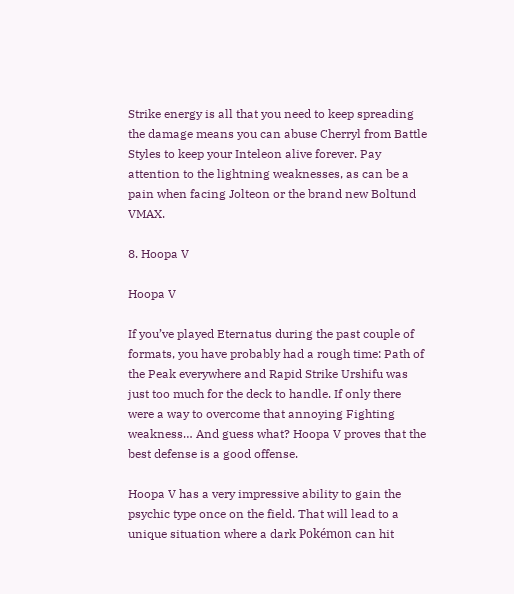Strike energy is all that you need to keep spreading the damage means you can abuse Cherryl from Battle Styles to keep your Inteleon alive forever. Pay attention to the lightning weaknesses, as can be a pain when facing Jolteon or the brand new Boltund VMAX.

8. Hoopa V

Hoopa V

If you’ve played Eternatus during the past couple of formats, you have probably had a rough time: Path of the Peak everywhere and Rapid Strike Urshifu was just too much for the deck to handle. If only there were a way to overcome that annoying Fighting weakness… And guess what? Hoopa V proves that the best defense is a good offense.

Hoopa V has a very impressive ability to gain the psychic type once on the field. That will lead to a unique situation where a dark Pokémon can hit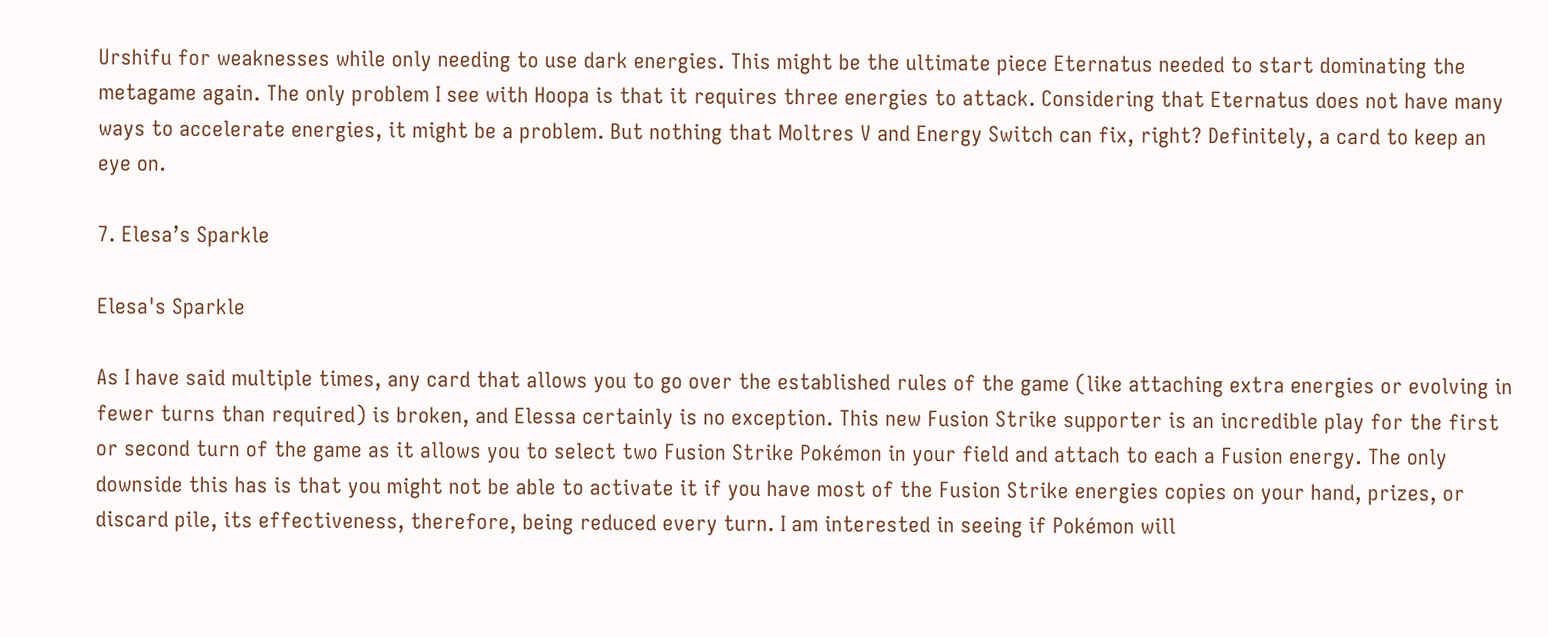Urshifu for weaknesses while only needing to use dark energies. This might be the ultimate piece Eternatus needed to start dominating the metagame again. The only problem I see with Hoopa is that it requires three energies to attack. Considering that Eternatus does not have many ways to accelerate energies, it might be a problem. But nothing that Moltres V and Energy Switch can fix, right? Definitely, a card to keep an eye on.

7. Elesa’s Sparkle

Elesa's Sparkle

As I have said multiple times, any card that allows you to go over the established rules of the game (like attaching extra energies or evolving in fewer turns than required) is broken, and Elessa certainly is no exception. This new Fusion Strike supporter is an incredible play for the first or second turn of the game as it allows you to select two Fusion Strike Pokémon in your field and attach to each a Fusion energy. The only downside this has is that you might not be able to activate it if you have most of the Fusion Strike energies copies on your hand, prizes, or discard pile, its effectiveness, therefore, being reduced every turn. I am interested in seeing if Pokémon will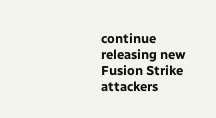continue releasing new Fusion Strike attackers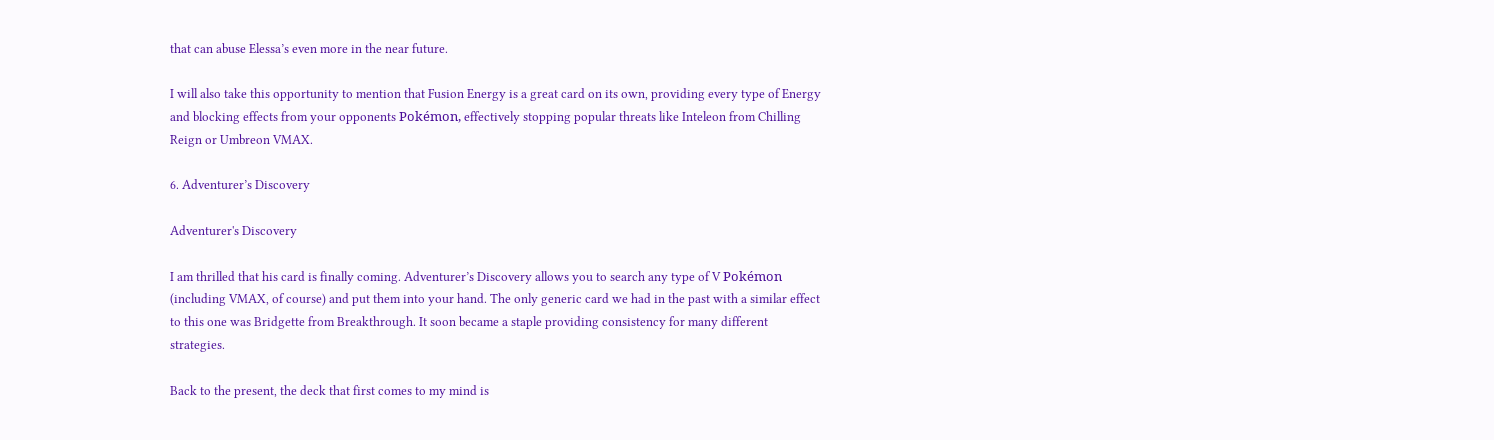that can abuse Elessa’s even more in the near future.

I will also take this opportunity to mention that Fusion Energy is a great card on its own, providing every type of Energy and blocking effects from your opponents Pokémon, effectively stopping popular threats like Inteleon from Chilling Reign or Umbreon VMAX.

6. Adventurer’s Discovery

Adventurer's Discovery

I am thrilled that his card is finally coming. Adventurer’s Discovery allows you to search any type of V Pokémon (including VMAX, of course) and put them into your hand. The only generic card we had in the past with a similar effect to this one was Bridgette from Breakthrough. It soon became a staple providing consistency for many different strategies.

Back to the present, the deck that first comes to my mind is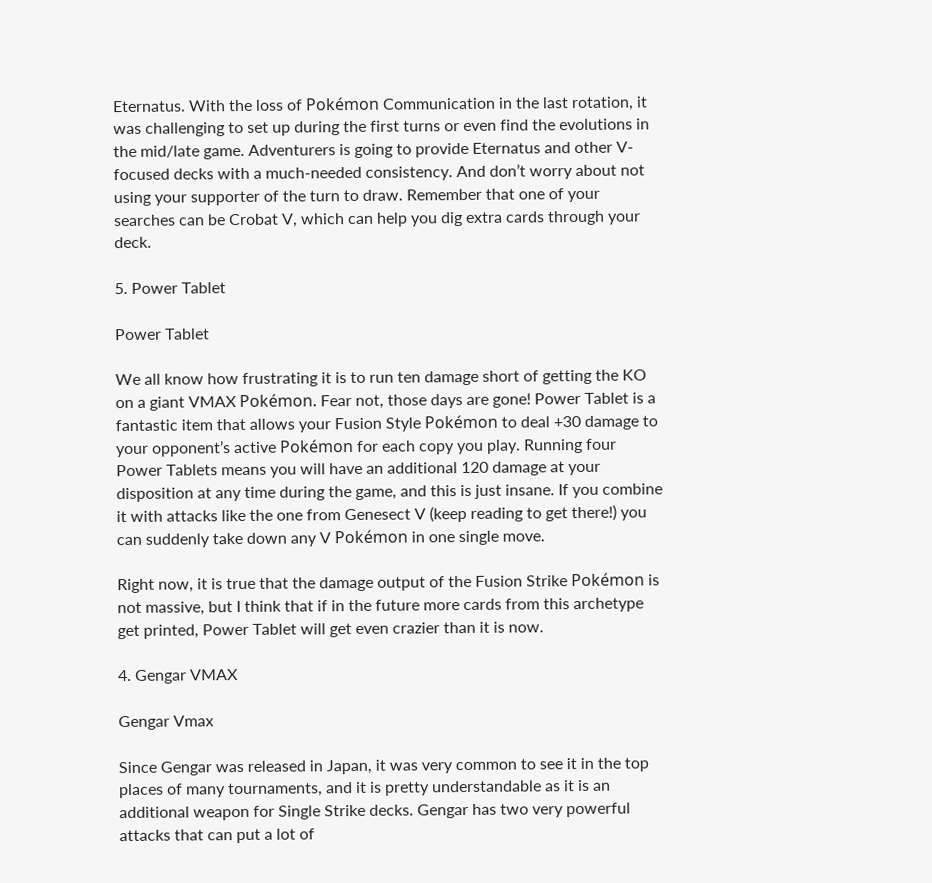Eternatus. With the loss of Pokémon Communication in the last rotation, it was challenging to set up during the first turns or even find the evolutions in the mid/late game. Adventurers is going to provide Eternatus and other V-focused decks with a much-needed consistency. And don’t worry about not using your supporter of the turn to draw. Remember that one of your searches can be Crobat V, which can help you dig extra cards through your deck.

5. Power Tablet

Power Tablet

We all know how frustrating it is to run ten damage short of getting the KO on a giant VMAX Pokémon. Fear not, those days are gone! Power Tablet is a fantastic item that allows your Fusion Style Pokémon to deal +30 damage to your opponent’s active Pokémon for each copy you play. Running four Power Tablets means you will have an additional 120 damage at your disposition at any time during the game, and this is just insane. If you combine it with attacks like the one from Genesect V (keep reading to get there!) you can suddenly take down any V Pokémon in one single move.

Right now, it is true that the damage output of the Fusion Strike Pokémon is not massive, but I think that if in the future more cards from this archetype get printed, Power Tablet will get even crazier than it is now.

4. Gengar VMAX

Gengar Vmax

Since Gengar was released in Japan, it was very common to see it in the top places of many tournaments, and it is pretty understandable as it is an additional weapon for Single Strike decks. Gengar has two very powerful attacks that can put a lot of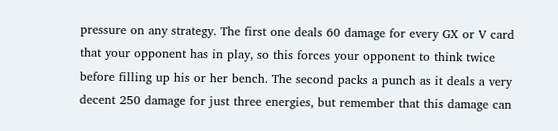pressure on any strategy. The first one deals 60 damage for every GX or V card that your opponent has in play, so this forces your opponent to think twice before filling up his or her bench. The second packs a punch as it deals a very decent 250 damage for just three energies, but remember that this damage can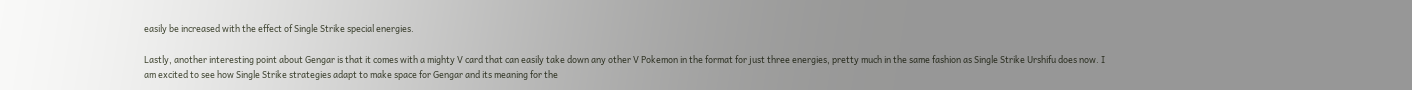easily be increased with the effect of Single Strike special energies.

Lastly, another interesting point about Gengar is that it comes with a mighty V card that can easily take down any other V Pokemon in the format for just three energies, pretty much in the same fashion as Single Strike Urshifu does now. I am excited to see how Single Strike strategies adapt to make space for Gengar and its meaning for the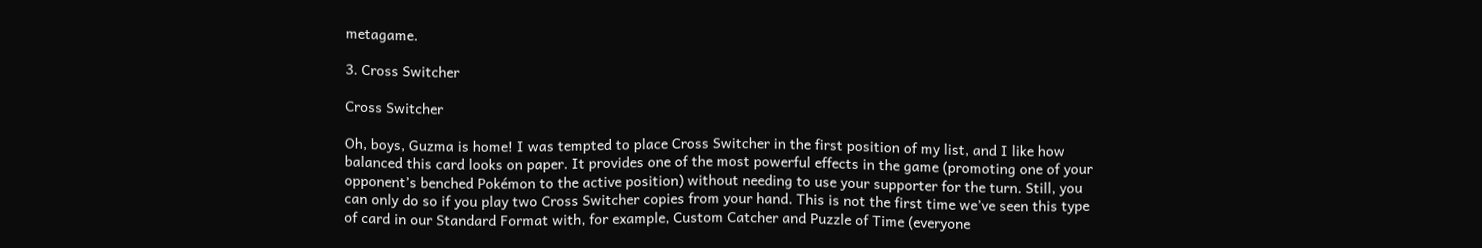metagame.

3. Cross Switcher

Cross Switcher

Oh, boys, Guzma is home! I was tempted to place Cross Switcher in the first position of my list, and I like how balanced this card looks on paper. It provides one of the most powerful effects in the game (promoting one of your opponent’s benched Pokémon to the active position) without needing to use your supporter for the turn. Still, you can only do so if you play two Cross Switcher copies from your hand. This is not the first time we’ve seen this type of card in our Standard Format with, for example, Custom Catcher and Puzzle of Time (everyone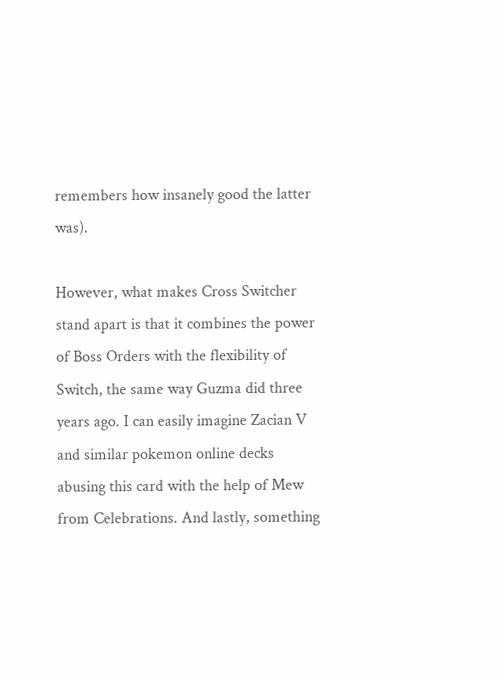remembers how insanely good the latter was).

However, what makes Cross Switcher stand apart is that it combines the power of Boss Orders with the flexibility of Switch, the same way Guzma did three years ago. I can easily imagine Zacian V and similar pokemon online decks abusing this card with the help of Mew from Celebrations. And lastly, something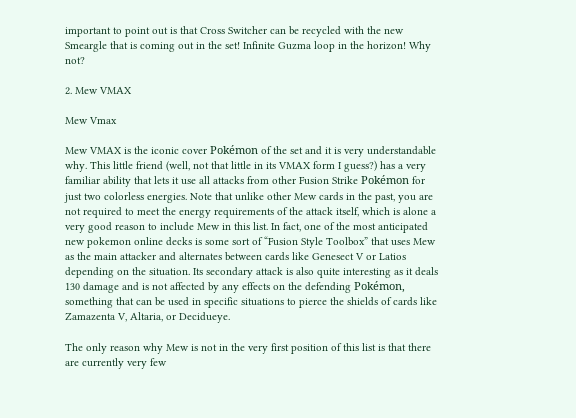important to point out is that Cross Switcher can be recycled with the new Smeargle that is coming out in the set! Infinite Guzma loop in the horizon! Why not?

2. Mew VMAX

Mew Vmax

Mew VMAX is the iconic cover Pokémon of the set and it is very understandable why. This little friend (well, not that little in its VMAX form I guess?) has a very familiar ability that lets it use all attacks from other Fusion Strike Pokémon for just two colorless energies. Note that unlike other Mew cards in the past, you are not required to meet the energy requirements of the attack itself, which is alone a very good reason to include Mew in this list. In fact, one of the most anticipated new pokemon online decks is some sort of “Fusion Style Toolbox” that uses Mew as the main attacker and alternates between cards like Genesect V or Latios depending on the situation. Its secondary attack is also quite interesting as it deals 130 damage and is not affected by any effects on the defending Pokémon, something that can be used in specific situations to pierce the shields of cards like Zamazenta V, Altaria, or Decidueye.

The only reason why Mew is not in the very first position of this list is that there are currently very few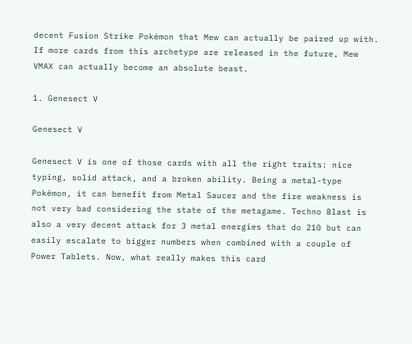decent Fusion Strike Pokémon that Mew can actually be paired up with. If more cards from this archetype are released in the future, Mew VMAX can actually become an absolute beast.

1. Genesect V

Genesect V

Genesect V is one of those cards with all the right traits: nice typing, solid attack, and a broken ability. Being a metal-type Pokémon, it can benefit from Metal Saucer and the fire weakness is not very bad considering the state of the metagame. Techno Blast is also a very decent attack for 3 metal energies that do 210 but can easily escalate to bigger numbers when combined with a couple of Power Tablets. Now, what really makes this card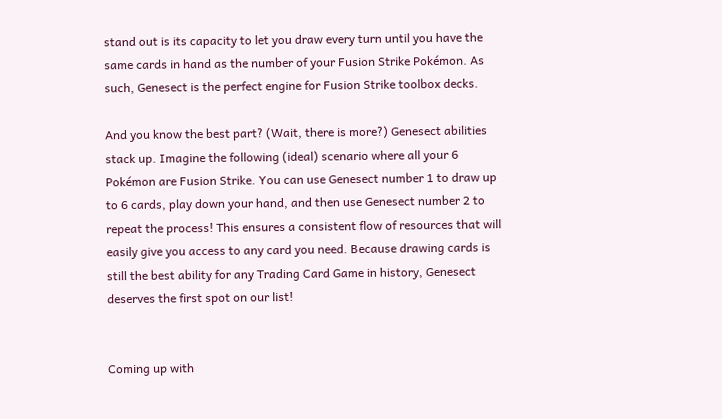stand out is its capacity to let you draw every turn until you have the same cards in hand as the number of your Fusion Strike Pokémon. As such, Genesect is the perfect engine for Fusion Strike toolbox decks.

And you know the best part? (Wait, there is more?) Genesect abilities stack up. Imagine the following (ideal) scenario where all your 6 Pokémon are Fusion Strike. You can use Genesect number 1 to draw up to 6 cards, play down your hand, and then use Genesect number 2 to repeat the process! This ensures a consistent flow of resources that will easily give you access to any card you need. Because drawing cards is still the best ability for any Trading Card Game in history, Genesect deserves the first spot on our list!


Coming up with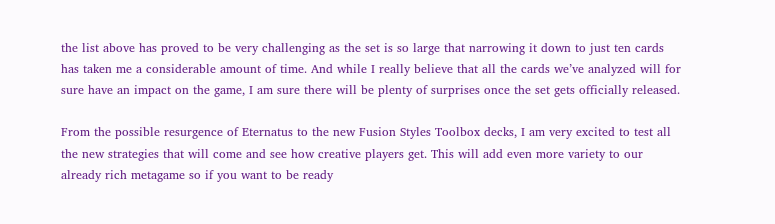the list above has proved to be very challenging as the set is so large that narrowing it down to just ten cards has taken me a considerable amount of time. And while I really believe that all the cards we’ve analyzed will for sure have an impact on the game, I am sure there will be plenty of surprises once the set gets officially released.

From the possible resurgence of Eternatus to the new Fusion Styles Toolbox decks, I am very excited to test all the new strategies that will come and see how creative players get. This will add even more variety to our already rich metagame so if you want to be ready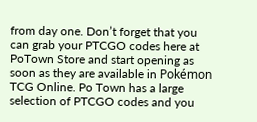from day one. Don’t forget that you can grab your PTCGO codes here at PoTown Store and start opening as soon as they are available in Pokémon TCG Online. Po Town has a large selection of PTCGO codes and you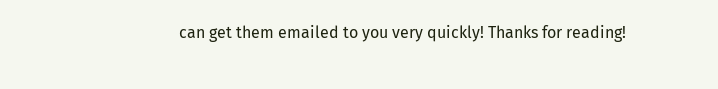can get them emailed to you very quickly! Thanks for reading!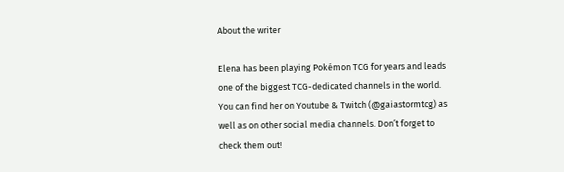About the writer

Elena has been playing Pokémon TCG for years and leads one of the biggest TCG-dedicated channels in the world. You can find her on Youtube & Twitch (@gaiastormtcg) as well as on other social media channels. Don’t forget to check them out!